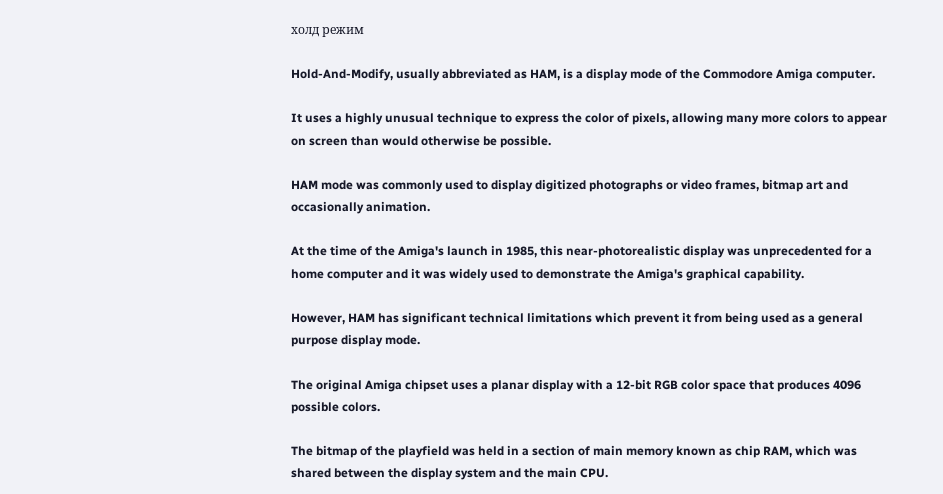холд режим

Hold-And-Modify, usually abbreviated as HAM, is a display mode of the Commodore Amiga computer.

It uses a highly unusual technique to express the color of pixels, allowing many more colors to appear on screen than would otherwise be possible.

HAM mode was commonly used to display digitized photographs or video frames, bitmap art and occasionally animation.

At the time of the Amiga's launch in 1985, this near-photorealistic display was unprecedented for a home computer and it was widely used to demonstrate the Amiga's graphical capability.

However, HAM has significant technical limitations which prevent it from being used as a general purpose display mode.

The original Amiga chipset uses a planar display with a 12-bit RGB color space that produces 4096 possible colors.

The bitmap of the playfield was held in a section of main memory known as chip RAM, which was shared between the display system and the main CPU.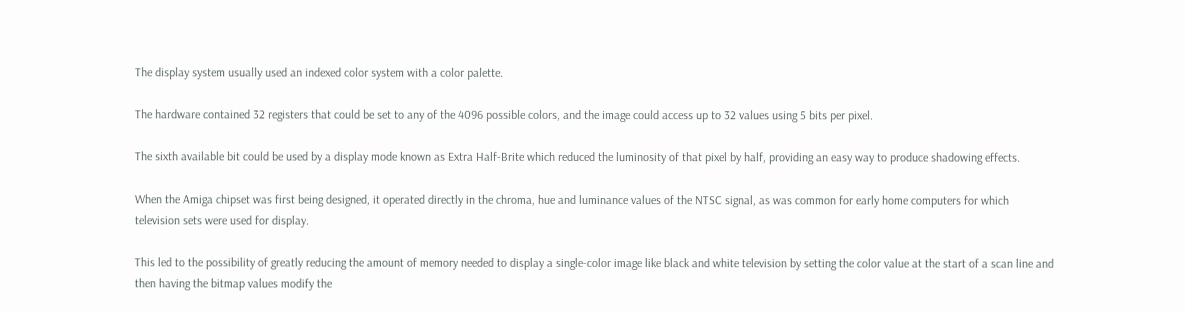The display system usually used an indexed color system with a color palette.

The hardware contained 32 registers that could be set to any of the 4096 possible colors, and the image could access up to 32 values using 5 bits per pixel.

The sixth available bit could be used by a display mode known as Extra Half-Brite which reduced the luminosity of that pixel by half, providing an easy way to produce shadowing effects.

When the Amiga chipset was first being designed, it operated directly in the chroma, hue and luminance values of the NTSC signal, as was common for early home computers for which television sets were used for display.

This led to the possibility of greatly reducing the amount of memory needed to display a single-color image like black and white television by setting the color value at the start of a scan line and then having the bitmap values modify the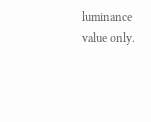luminance value only.